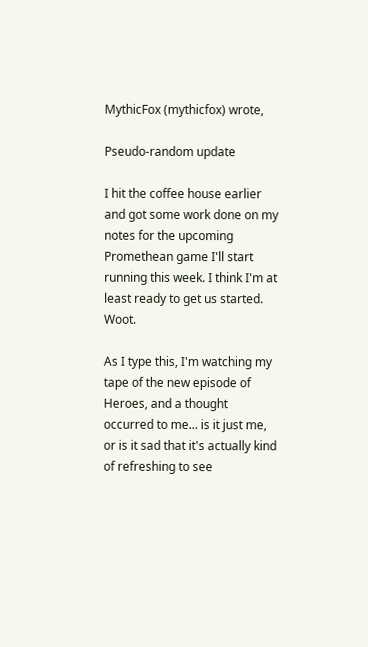MythicFox (mythicfox) wrote,

Pseudo-random update

I hit the coffee house earlier and got some work done on my notes for the upcoming Promethean game I'll start running this week. I think I'm at least ready to get us started. Woot.

As I type this, I'm watching my tape of the new episode of Heroes, and a thought occurred to me... is it just me, or is it sad that it's actually kind of refreshing to see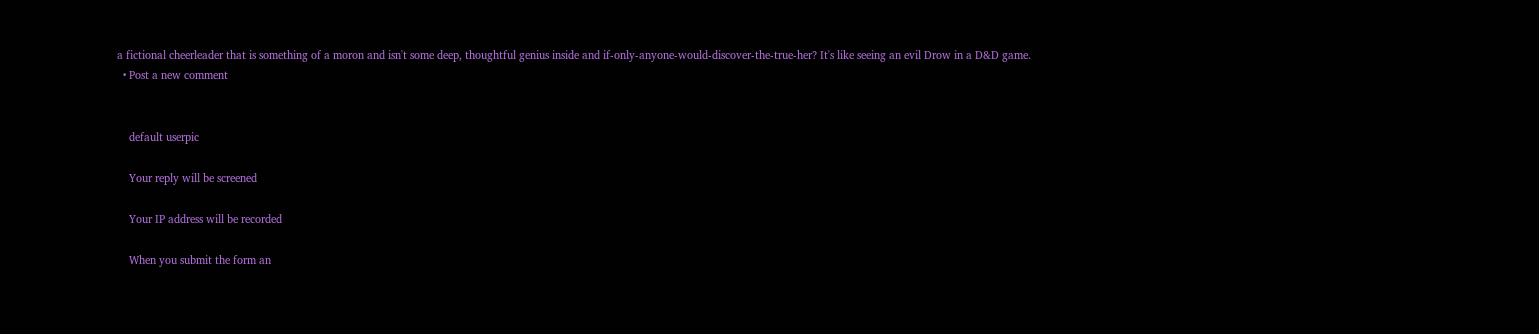a fictional cheerleader that is something of a moron and isn't some deep, thoughtful genius inside and if-only-anyone-would-discover-the-true-her? It's like seeing an evil Drow in a D&D game.
  • Post a new comment


    default userpic

    Your reply will be screened

    Your IP address will be recorded

    When you submit the form an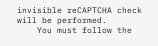invisible reCAPTCHA check will be performed.
    You must follow the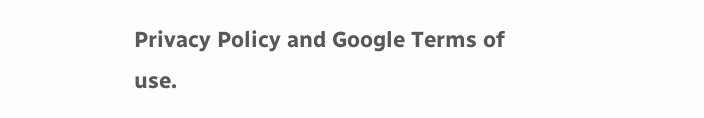Privacy Policy and Google Terms of use.